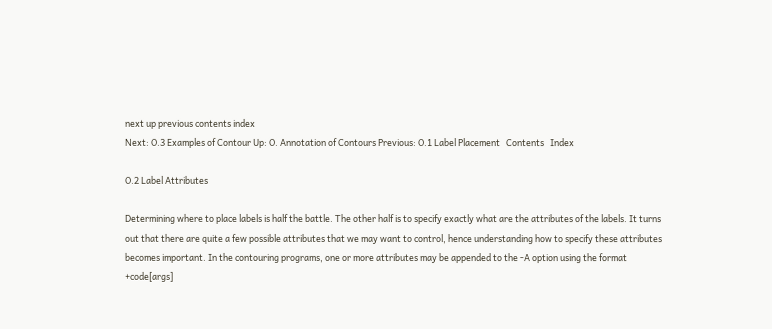next up previous contents index
Next: O.3 Examples of Contour Up: O. Annotation of Contours Previous: O.1 Label Placement   Contents   Index

O.2 Label Attributes

Determining where to place labels is half the battle. The other half is to specify exactly what are the attributes of the labels. It turns out that there are quite a few possible attributes that we may want to control, hence understanding how to specify these attributes becomes important. In the contouring programs, one or more attributes may be appended to the -A option using the format +code[args]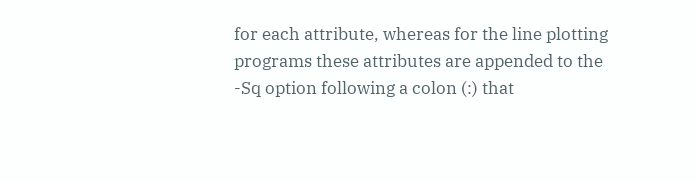for each attribute, whereas for the line plotting programs these attributes are appended to the -Sq option following a colon (:) that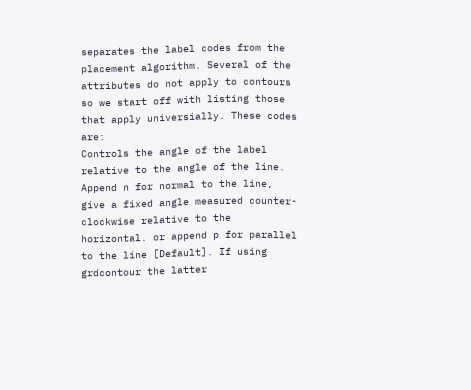separates the label codes from the placement algorithm. Several of the attributes do not apply to contours so we start off with listing those that apply universially. These codes are:
Controls the angle of the label relative to the angle of the line. Append n for normal to the line, give a fixed angle measured counter-clockwise relative to the horizontal. or append p for parallel to the line [Default]. If using grdcontour the latter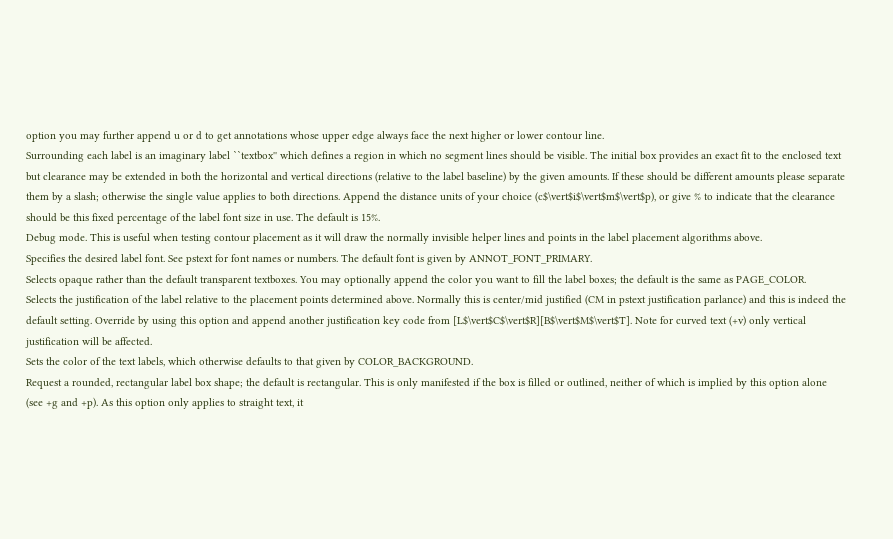option you may further append u or d to get annotations whose upper edge always face the next higher or lower contour line.
Surrounding each label is an imaginary label ``textbox'' which defines a region in which no segment lines should be visible. The initial box provides an exact fit to the enclosed text but clearance may be extended in both the horizontal and vertical directions (relative to the label baseline) by the given amounts. If these should be different amounts please separate them by a slash; otherwise the single value applies to both directions. Append the distance units of your choice (c$\vert$i$\vert$m$\vert$p), or give % to indicate that the clearance should be this fixed percentage of the label font size in use. The default is 15%.
Debug mode. This is useful when testing contour placement as it will draw the normally invisible helper lines and points in the label placement algorithms above.
Specifies the desired label font. See pstext for font names or numbers. The default font is given by ANNOT_FONT_PRIMARY.
Selects opaque rather than the default transparent textboxes. You may optionally append the color you want to fill the label boxes; the default is the same as PAGE_COLOR.
Selects the justification of the label relative to the placement points determined above. Normally this is center/mid justified (CM in pstext justification parlance) and this is indeed the default setting. Override by using this option and append another justification key code from [L$\vert$C$\vert$R][B$\vert$M$\vert$T]. Note for curved text (+v) only vertical justification will be affected.
Sets the color of the text labels, which otherwise defaults to that given by COLOR_BACKGROUND.
Request a rounded, rectangular label box shape; the default is rectangular. This is only manifested if the box is filled or outlined, neither of which is implied by this option alone (see +g and +p). As this option only applies to straight text, it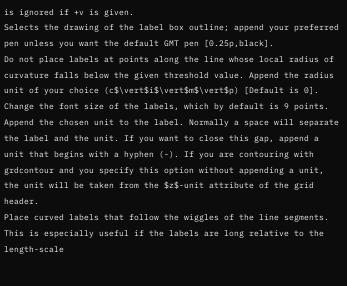is ignored if +v is given.
Selects the drawing of the label box outline; append your preferred pen unless you want the default GMT pen [0.25p,black].
Do not place labels at points along the line whose local radius of curvature falls below the given threshold value. Append the radius unit of your choice (c$\vert$i$\vert$m$\vert$p) [Default is 0].
Change the font size of the labels, which by default is 9 points.
Append the chosen unit to the label. Normally a space will separate the label and the unit. If you want to close this gap, append a unit that begins with a hyphen (-). If you are contouring with grdcontour and you specify this option without appending a unit, the unit will be taken from the $z$-unit attribute of the grid header.
Place curved labels that follow the wiggles of the line segments. This is especially useful if the labels are long relative to the length-scale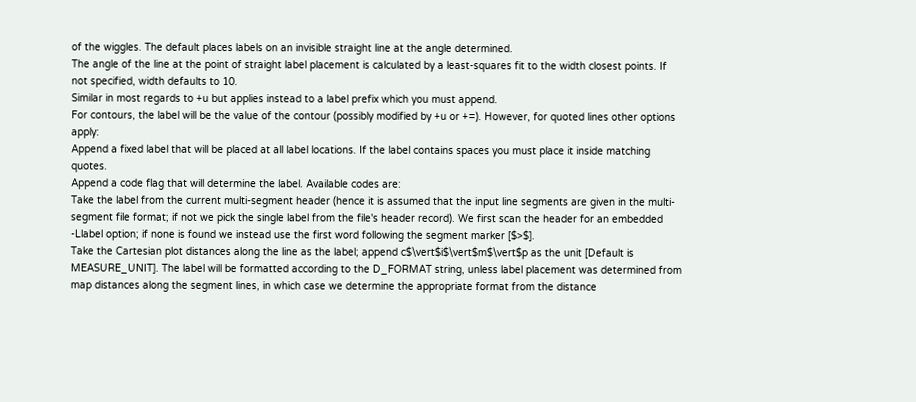of the wiggles. The default places labels on an invisible straight line at the angle determined.
The angle of the line at the point of straight label placement is calculated by a least-squares fit to the width closest points. If not specified, width defaults to 10.
Similar in most regards to +u but applies instead to a label prefix which you must append.
For contours, the label will be the value of the contour (possibly modified by +u or +=). However, for quoted lines other options apply:
Append a fixed label that will be placed at all label locations. If the label contains spaces you must place it inside matching quotes.
Append a code flag that will determine the label. Available codes are:
Take the label from the current multi-segment header (hence it is assumed that the input line segments are given in the multi-segment file format; if not we pick the single label from the file's header record). We first scan the header for an embedded -Llabel option; if none is found we instead use the first word following the segment marker [$>$].
Take the Cartesian plot distances along the line as the label; append c$\vert$i$\vert$m$\vert$p as the unit [Default is MEASURE_UNIT]. The label will be formatted according to the D_FORMAT string, unless label placement was determined from map distances along the segment lines, in which case we determine the appropriate format from the distance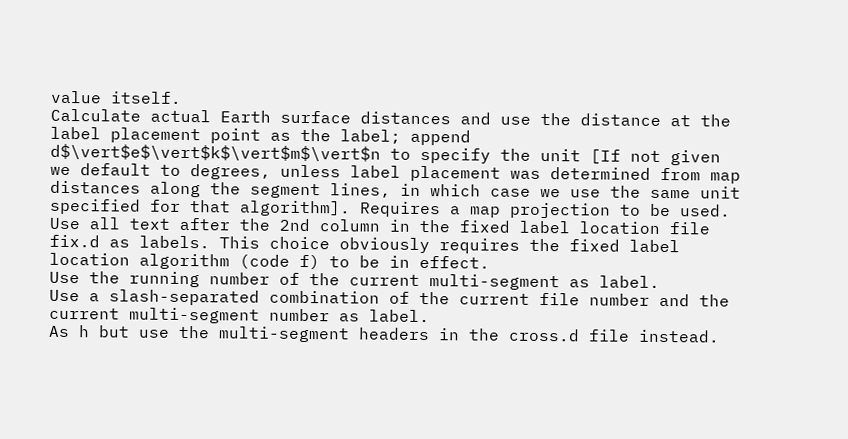value itself.
Calculate actual Earth surface distances and use the distance at the label placement point as the label; append d$\vert$e$\vert$k$\vert$m$\vert$n to specify the unit [If not given we default to degrees, unless label placement was determined from map distances along the segment lines, in which case we use the same unit specified for that algorithm]. Requires a map projection to be used.
Use all text after the 2nd column in the fixed label location file fix.d as labels. This choice obviously requires the fixed label location algorithm (code f) to be in effect.
Use the running number of the current multi-segment as label.
Use a slash-separated combination of the current file number and the current multi-segment number as label.
As h but use the multi-segment headers in the cross.d file instead.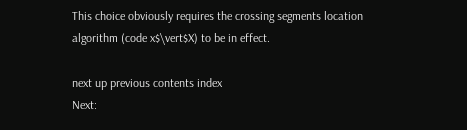This choice obviously requires the crossing segments location algorithm (code x$\vert$X) to be in effect.

next up previous contents index
Next: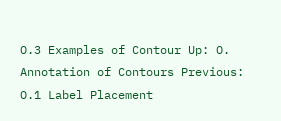O.3 Examples of Contour Up: O. Annotation of Contours Previous: O.1 Label Placement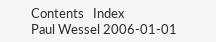Contents   Index
Paul Wessel 2006-01-01